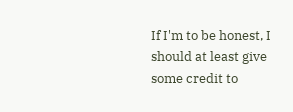If I'm to be honest, I should at least give some credit to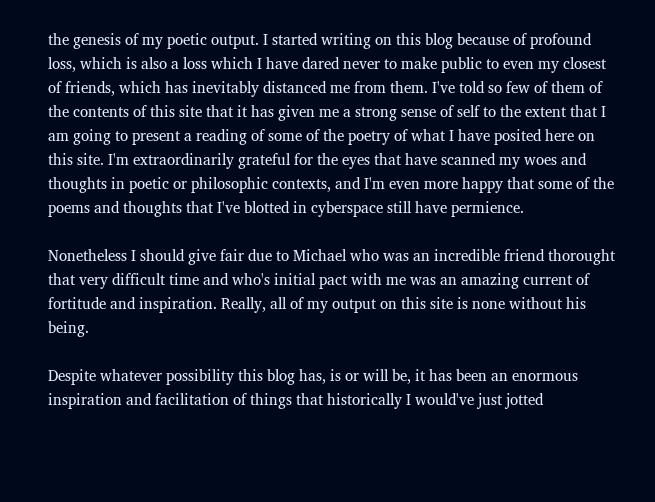the genesis of my poetic output. I started writing on this blog because of profound loss, which is also a loss which I have dared never to make public to even my closest of friends, which has inevitably distanced me from them. I've told so few of them of the contents of this site that it has given me a strong sense of self to the extent that I am going to present a reading of some of the poetry of what I have posited here on this site. I'm extraordinarily grateful for the eyes that have scanned my woes and thoughts in poetic or philosophic contexts, and I'm even more happy that some of the poems and thoughts that I've blotted in cyberspace still have permience.

Nonetheless I should give fair due to Michael who was an incredible friend thorought that very difficult time and who's initial pact with me was an amazing current of fortitude and inspiration. Really, all of my output on this site is none without his being.

Despite whatever possibility this blog has, is or will be, it has been an enormous inspiration and facilitation of things that historically I would've just jotted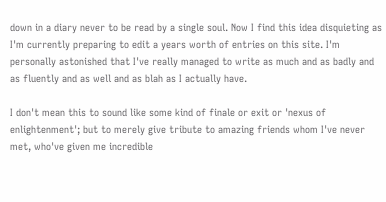down in a diary never to be read by a single soul. Now I find this idea disquieting as I'm currently preparing to edit a years worth of entries on this site. I'm personally astonished that I've really managed to write as much and as badly and as fluently and as well and as blah as I actually have.

I don't mean this to sound like some kind of finale or exit or 'nexus of enlightenment'; but to merely give tribute to amazing friends whom I've never met, who've given me incredible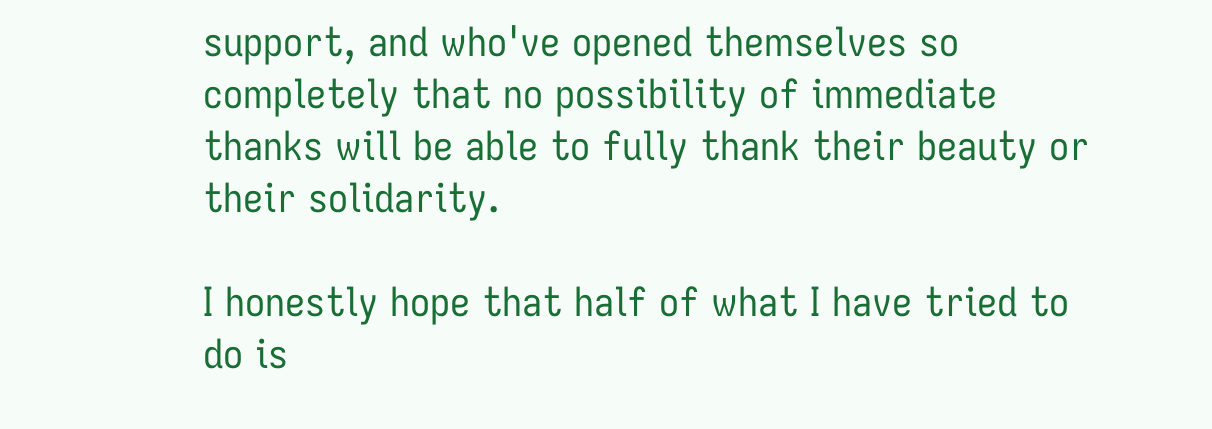support, and who've opened themselves so completely that no possibility of immediate thanks will be able to fully thank their beauty or their solidarity.

I honestly hope that half of what I have tried to do is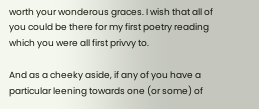worth your wonderous graces. I wish that all of you could be there for my first poetry reading which you were all first privvy to.

And as a cheeky aside, if any of you have a particular leening towards one (or some) of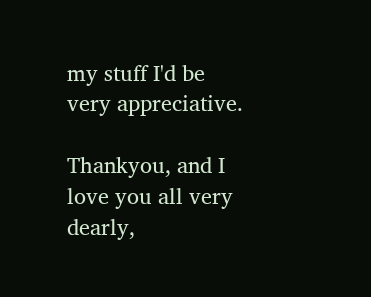my stuff I'd be very appreciative.

Thankyou, and I love you all very dearly,